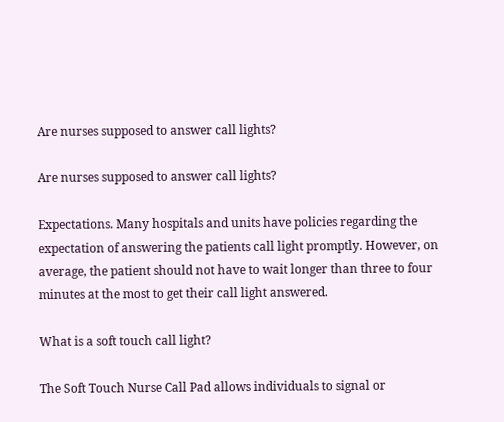Are nurses supposed to answer call lights?

Are nurses supposed to answer call lights?

Expectations. Many hospitals and units have policies regarding the expectation of answering the patients call light promptly. However, on average, the patient should not have to wait longer than three to four minutes at the most to get their call light answered.

What is a soft touch call light?

The Soft Touch Nurse Call Pad allows individuals to signal or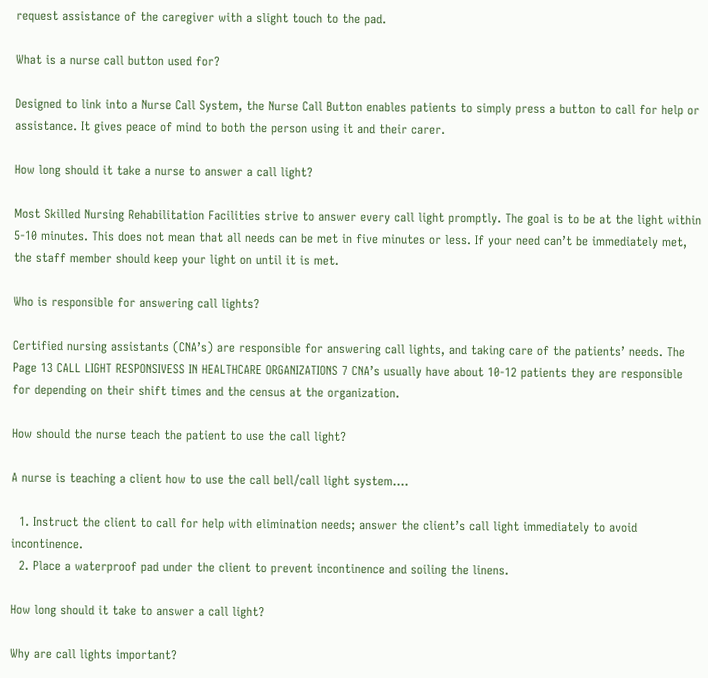request assistance of the caregiver with a slight touch to the pad.

What is a nurse call button used for?

Designed to link into a Nurse Call System, the Nurse Call Button enables patients to simply press a button to call for help or assistance. It gives peace of mind to both the person using it and their carer.

How long should it take a nurse to answer a call light?

Most Skilled Nursing Rehabilitation Facilities strive to answer every call light promptly. The goal is to be at the light within 5-10 minutes. This does not mean that all needs can be met in five minutes or less. If your need can’t be immediately met, the staff member should keep your light on until it is met.

Who is responsible for answering call lights?

Certified nursing assistants (CNA’s) are responsible for answering call lights, and taking care of the patients’ needs. The Page 13 CALL LIGHT RESPONSIVESS IN HEALTHCARE ORGANIZATIONS 7 CNA’s usually have about 10-12 patients they are responsible for depending on their shift times and the census at the organization.

How should the nurse teach the patient to use the call light?

A nurse is teaching a client how to use the call bell/call light system….

  1. Instruct the client to call for help with elimination needs; answer the client’s call light immediately to avoid incontinence.
  2. Place a waterproof pad under the client to prevent incontinence and soiling the linens.

How long should it take to answer a call light?

Why are call lights important?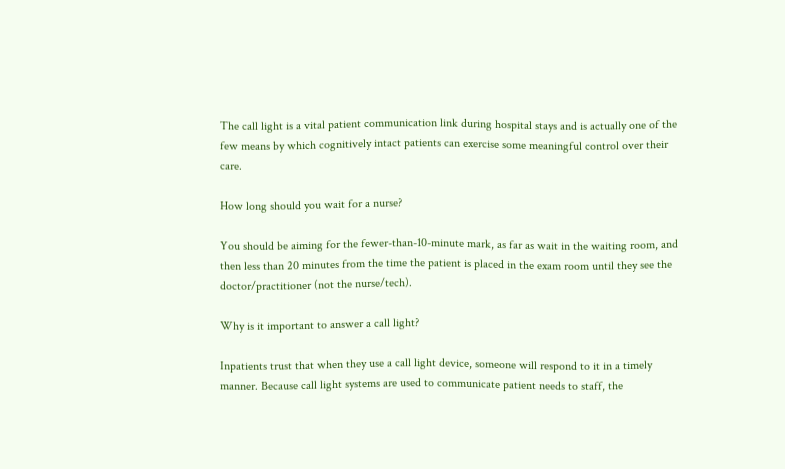The call light is a vital patient communication link during hospital stays and is actually one of the few means by which cognitively intact patients can exercise some meaningful control over their care.

How long should you wait for a nurse?

You should be aiming for the fewer-than-10-minute mark, as far as wait in the waiting room, and then less than 20 minutes from the time the patient is placed in the exam room until they see the doctor/practitioner (not the nurse/tech).

Why is it important to answer a call light?

Inpatients trust that when they use a call light device, someone will respond to it in a timely manner. Because call light systems are used to communicate patient needs to staff, the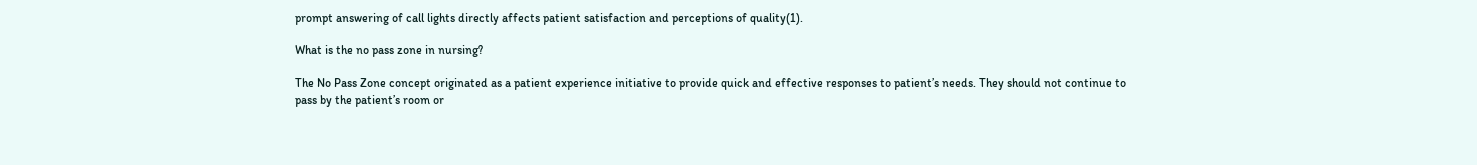prompt answering of call lights directly affects patient satisfaction and perceptions of quality(1).

What is the no pass zone in nursing?

The No Pass Zone concept originated as a patient experience initiative to provide quick and effective responses to patient’s needs. They should not continue to pass by the patient’s room or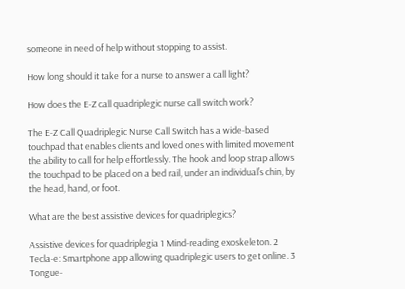someone in need of help without stopping to assist.

How long should it take for a nurse to answer a call light?

How does the E-Z call quadriplegic nurse call switch work?

The E-Z Call Quadriplegic Nurse Call Switch has a wide-based touchpad that enables clients and loved ones with limited movement the ability to call for help effortlessly. The hook and loop strap allows the touchpad to be placed on a bed rail, under an individual’s chin, by the head, hand, or foot.

What are the best assistive devices for quadriplegics?

Assistive devices for quadriplegia 1 Mind-reading exoskeleton. 2 Tecla-e: Smartphone app allowing quadriplegic users to get online. 3 Tongue-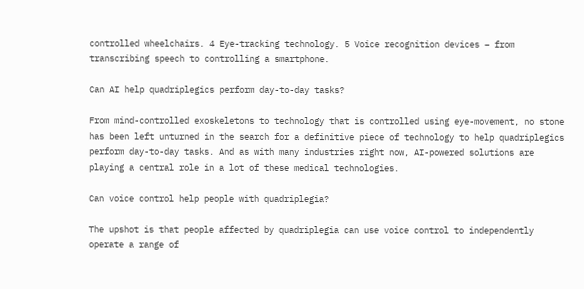controlled wheelchairs. 4 Eye-tracking technology. 5 Voice recognition devices – from transcribing speech to controlling a smartphone.

Can AI help quadriplegics perform day-to-day tasks?

From mind-controlled exoskeletons to technology that is controlled using eye-movement, no stone has been left unturned in the search for a definitive piece of technology to help quadriplegics perform day-to-day tasks. And as with many industries right now, AI-powered solutions are playing a central role in a lot of these medical technologies.

Can voice control help people with quadriplegia?

The upshot is that people affected by quadriplegia can use voice control to independently operate a range of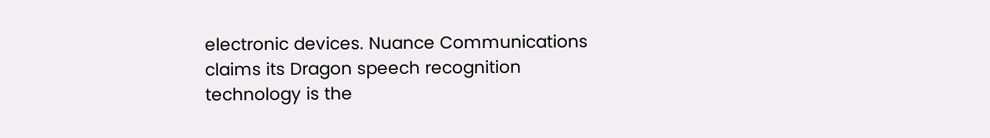electronic devices. Nuance Communications claims its Dragon speech recognition technology is the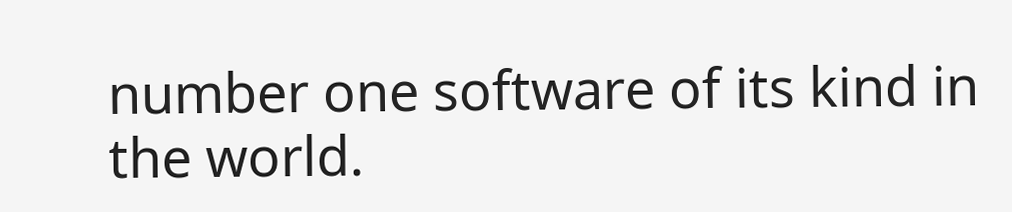number one software of its kind in the world.